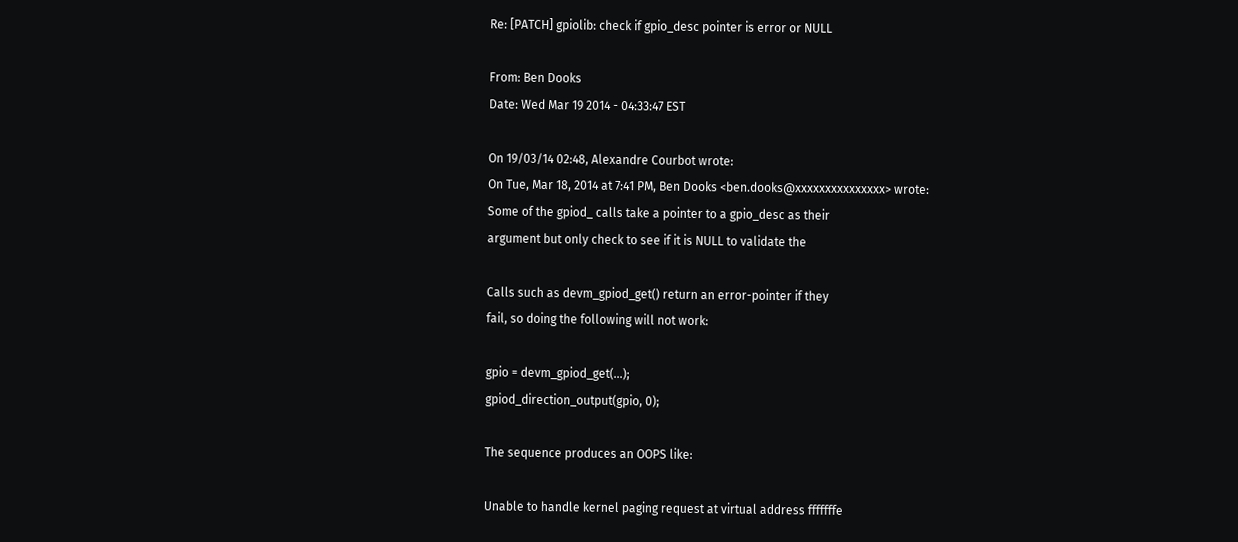Re: [PATCH] gpiolib: check if gpio_desc pointer is error or NULL

From: Ben Dooks
Date: Wed Mar 19 2014 - 04:33:47 EST

On 19/03/14 02:48, Alexandre Courbot wrote:
On Tue, Mar 18, 2014 at 7:41 PM, Ben Dooks <ben.dooks@xxxxxxxxxxxxxxx> wrote:
Some of the gpiod_ calls take a pointer to a gpio_desc as their
argument but only check to see if it is NULL to validate the

Calls such as devm_gpiod_get() return an error-pointer if they
fail, so doing the following will not work:

gpio = devm_gpiod_get(...);
gpiod_direction_output(gpio, 0);

The sequence produces an OOPS like:

Unable to handle kernel paging request at virtual address fffffffe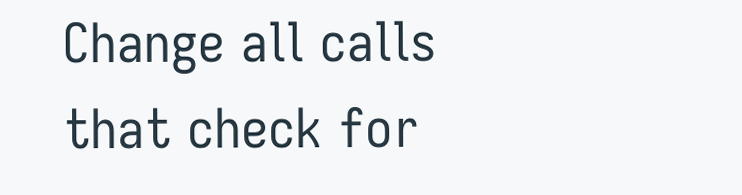Change all calls that check for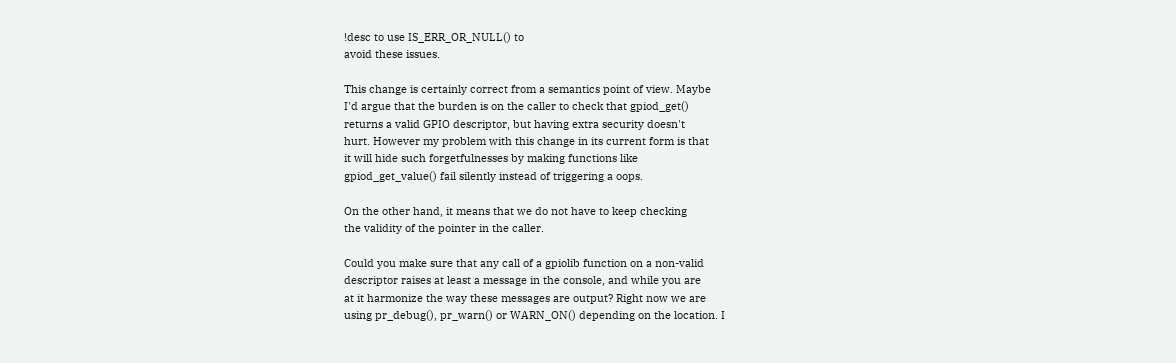!desc to use IS_ERR_OR_NULL() to
avoid these issues.

This change is certainly correct from a semantics point of view. Maybe
I'd argue that the burden is on the caller to check that gpiod_get()
returns a valid GPIO descriptor, but having extra security doesn't
hurt. However my problem with this change in its current form is that
it will hide such forgetfulnesses by making functions like
gpiod_get_value() fail silently instead of triggering a oops.

On the other hand, it means that we do not have to keep checking
the validity of the pointer in the caller.

Could you make sure that any call of a gpiolib function on a non-valid
descriptor raises at least a message in the console, and while you are
at it harmonize the way these messages are output? Right now we are
using pr_debug(), pr_warn() or WARN_ON() depending on the location. I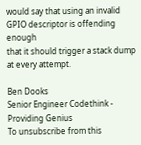would say that using an invalid GPIO descriptor is offending enough
that it should trigger a stack dump at every attempt.

Ben Dooks
Senior Engineer Codethink - Providing Genius
To unsubscribe from this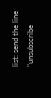list: send the line "unsubscribe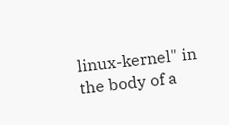linux-kernel" in
the body of a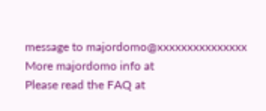message to majordomo@xxxxxxxxxxxxxxx
More majordomo info at
Please read the FAQ at